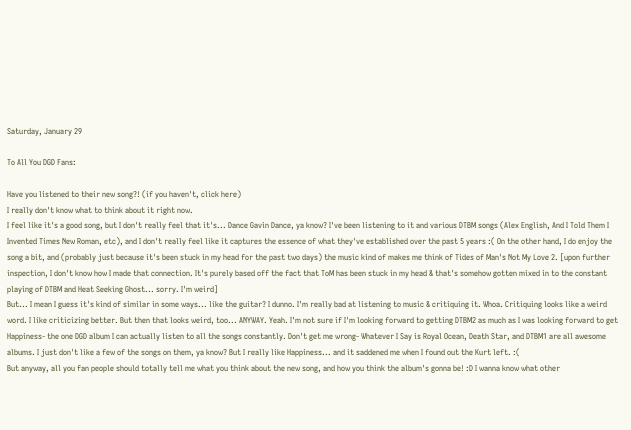Saturday, January 29

To All You DGD Fans:

Have you listened to their new song?! (if you haven't, click here)
I really don't know what to think about it right now.
I feel like it's a good song, but I don't really feel that it's... Dance Gavin Dance, ya know? I've been listening to it and various DTBM songs (Alex English, And I Told Them I Invented Times New Roman, etc), and I don't really feel like it captures the essence of what they've established over the past 5 years :( On the other hand, I do enjoy the song a bit, and (probably just because it's been stuck in my head for the past two days) the music kind of makes me think of Tides of Man's Not My Love 2. [upon further inspection, I don't know how I made that connection. It's purely based off the fact that ToM has been stuck in my head & that's somehow gotten mixed in to the constant playing of DTBM and Heat Seeking Ghost... sorry. I'm weird]
But... I mean I guess it's kind of similar in some ways... like the guitar? I dunno. I'm really bad at listening to music & critiquing it. Whoa. Critiquing looks like a weird word. I like criticizing better. But then that looks weird, too... ANYWAY. Yeah. I'm not sure if I'm looking forward to getting DTBM2 as much as I was looking forward to get Happiness- the one DGD album I can actually listen to all the songs constantly. Don't get me wrong- Whatever I Say is Royal Ocean, Death Star, and DTBM1 are all awesome albums. I just don't like a few of the songs on them, ya know? But I really like Happiness... and it saddened me when I found out the Kurt left. :(
But anyway, all you fan people should totally tell me what you think about the new song, and how you think the album's gonna be! :D I wanna know what other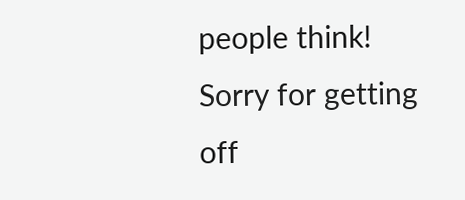people think!
Sorry for getting off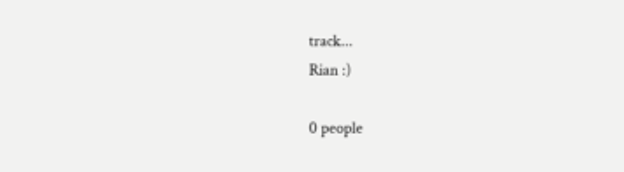track...
Rian :)

0 people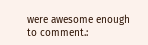were awesome enough to comment.: